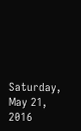Saturday, May 21, 2016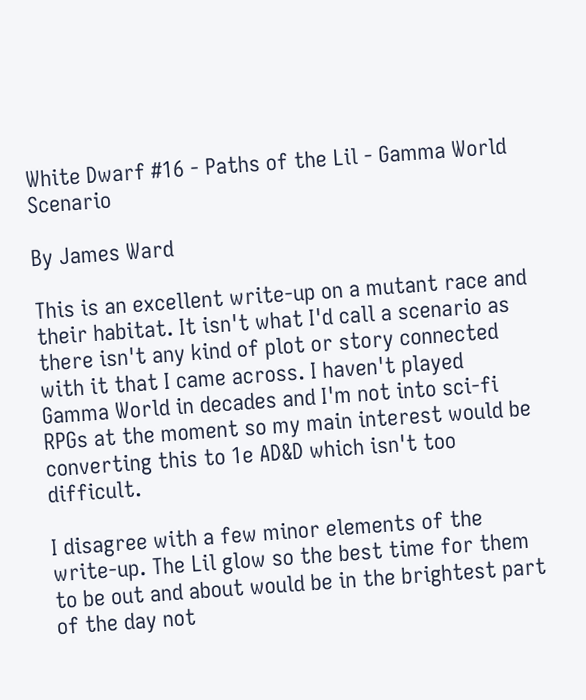White Dwarf #16 - Paths of the Lil - Gamma World Scenario

By James Ward

This is an excellent write-up on a mutant race and their habitat. It isn't what I'd call a scenario as there isn't any kind of plot or story connected with it that I came across. I haven't played Gamma World in decades and I'm not into sci-fi RPGs at the moment so my main interest would be converting this to 1e AD&D which isn't too difficult.

I disagree with a few minor elements of the write-up. The Lil glow so the best time for them to be out and about would be in the brightest part of the day not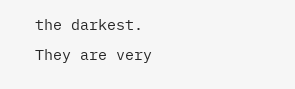the darkest. They are very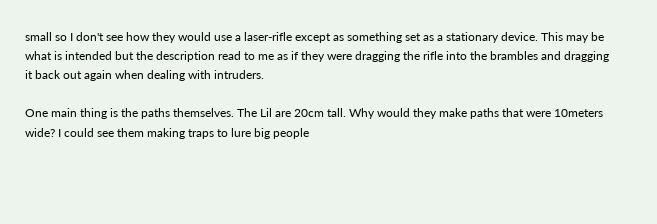small so I don't see how they would use a laser-rifle except as something set as a stationary device. This may be what is intended but the description read to me as if they were dragging the rifle into the brambles and dragging it back out again when dealing with intruders.

One main thing is the paths themselves. The Lil are 20cm tall. Why would they make paths that were 10meters wide? I could see them making traps to lure big people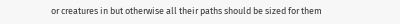or creatures in but otherwise all their paths should be sized for them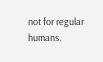not for regular humans.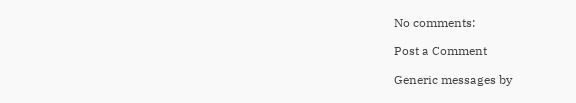No comments:

Post a Comment

Generic messages by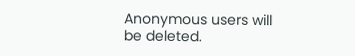Anonymous users will be deleted.